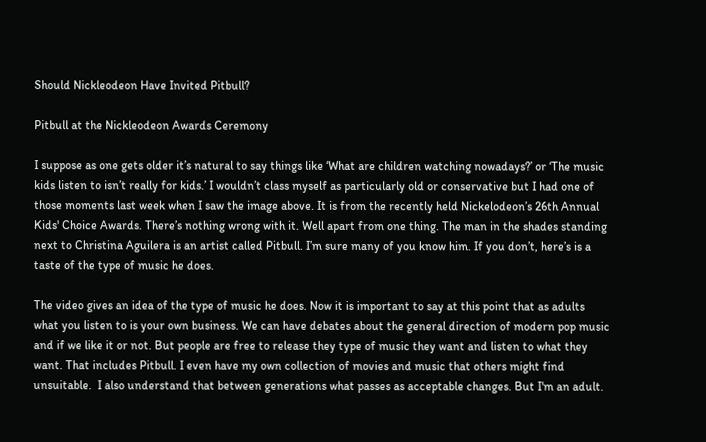Should Nickleodeon Have Invited Pitbull?

Pitbull at the Nickleodeon Awards Ceremony

I suppose as one gets older it’s natural to say things like ‘What are children watching nowadays?’ or ‘The music kids listen to isn’t really for kids.’ I wouldn’t class myself as particularly old or conservative but I had one of those moments last week when I saw the image above. It is from the recently held Nickelodeon’s 26th Annual Kids' Choice Awards. There’s nothing wrong with it. Well apart from one thing. The man in the shades standing next to Christina Aguilera is an artist called Pitbull. I’m sure many of you know him. If you don’t, here’s is a taste of the type of music he does.

The video gives an idea of the type of music he does. Now it is important to say at this point that as adults what you listen to is your own business. We can have debates about the general direction of modern pop music and if we like it or not. But people are free to release they type of music they want and listen to what they want. That includes Pitbull. I even have my own collection of movies and music that others might find unsuitable.  I also understand that between generations what passes as acceptable changes. But I'm an adult.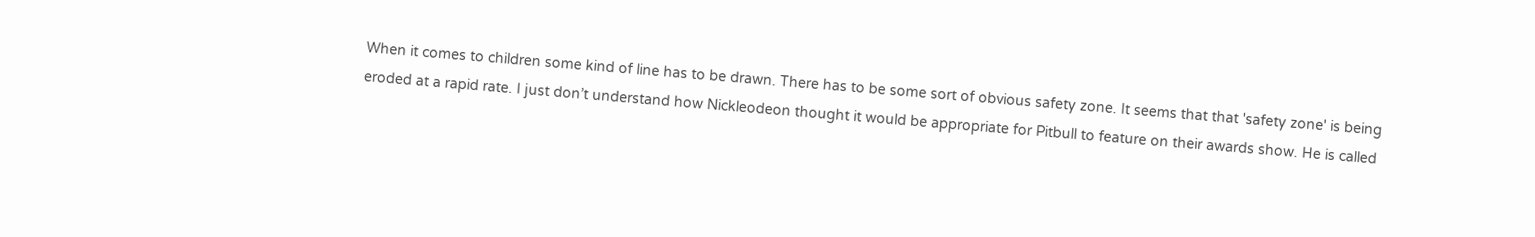When it comes to children some kind of line has to be drawn. There has to be some sort of obvious safety zone. It seems that that 'safety zone' is being eroded at a rapid rate. I just don’t understand how Nickleodeon thought it would be appropriate for Pitbull to feature on their awards show. He is called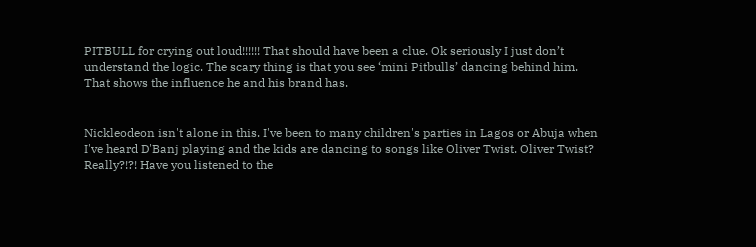PITBULL for crying out loud!!!!!! That should have been a clue. Ok seriously I just don’t understand the logic. The scary thing is that you see ‘mini Pitbulls’ dancing behind him. That shows the influence he and his brand has.


Nickleodeon isn't alone in this. I've been to many children's parties in Lagos or Abuja when I've heard D'Banj playing and the kids are dancing to songs like Oliver Twist. Oliver Twist? Really?!?! Have you listened to the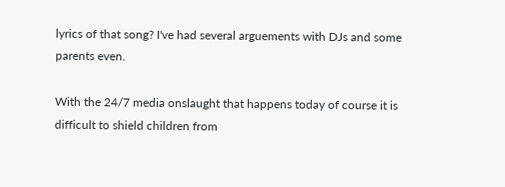lyrics of that song? I've had several arguements with DJs and some parents even.

With the 24/7 media onslaught that happens today of course it is difficult to shield children from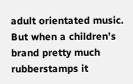adult orientated music. But when a children’s brand pretty much rubberstamps it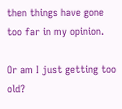then things have gone too far in my opinion.

Or am I just getting too old?